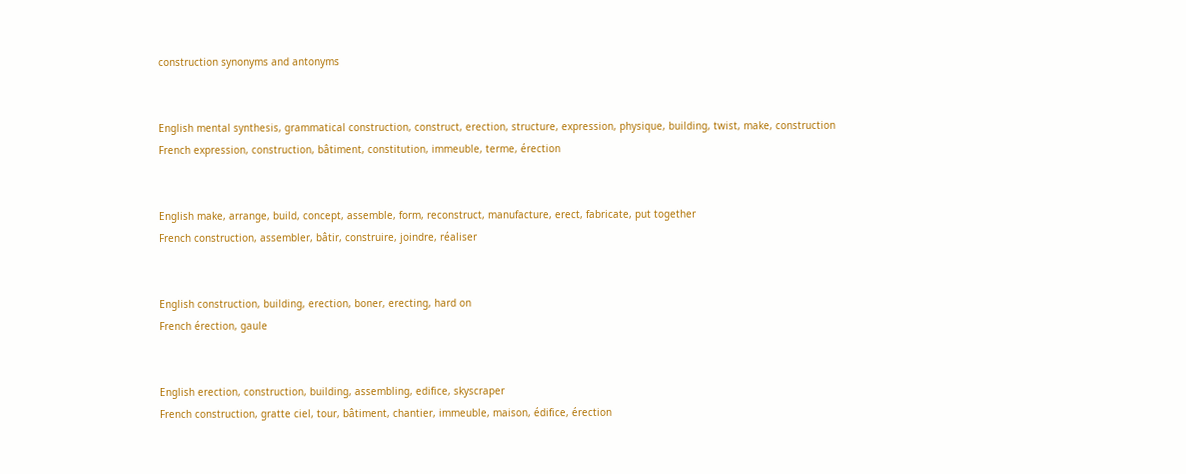construction synonyms and antonyms


English mental synthesis, grammatical construction, construct, erection, structure, expression, physique, building, twist, make, construction
French expression, construction, bâtiment, constitution, immeuble, terme, érection


English make, arrange, build, concept, assemble, form, reconstruct, manufacture, erect, fabricate, put together
French construction, assembler, bâtir, construire, joindre, réaliser


English construction, building, erection, boner, erecting, hard on
French érection, gaule


English erection, construction, building, assembling, edifice, skyscraper
French construction, gratte ciel, tour, bâtiment, chantier, immeuble, maison, édifice, érection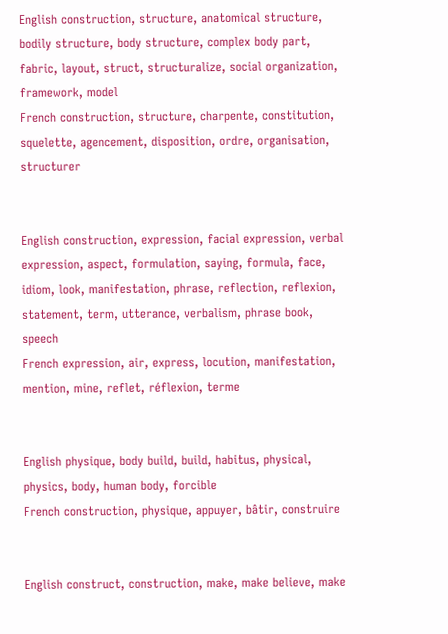English construction, structure, anatomical structure, bodily structure, body structure, complex body part, fabric, layout, struct, structuralize, social organization, framework, model
French construction, structure, charpente, constitution, squelette, agencement, disposition, ordre, organisation, structurer


English construction, expression, facial expression, verbal expression, aspect, formulation, saying, formula, face, idiom, look, manifestation, phrase, reflection, reflexion, statement, term, utterance, verbalism, phrase book, speech
French expression, air, express, locution, manifestation, mention, mine, reflet, réflexion, terme


English physique, body build, build, habitus, physical, physics, body, human body, forcible
French construction, physique, appuyer, bâtir, construire


English construct, construction, make, make believe, make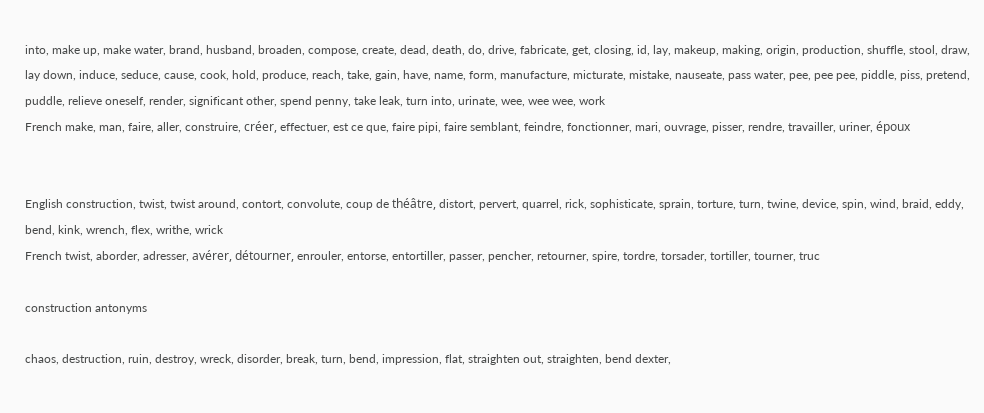into, make up, make water, brand, husband, broaden, compose, create, dead, death, do, drive, fabricate, get, closing, id, lay, makeup, making, origin, production, shuffle, stool, draw, lay down, induce, seduce, cause, cook, hold, produce, reach, take, gain, have, name, form, manufacture, micturate, mistake, nauseate, pass water, pee, pee pee, piddle, piss, pretend, puddle, relieve oneself, render, significant other, spend penny, take leak, turn into, urinate, wee, wee wee, work
French make, man, faire, aller, construire, créer, effectuer, est ce que, faire pipi, faire semblant, feindre, fonctionner, mari, ouvrage, pisser, rendre, travailler, uriner, époux


English construction, twist, twist around, contort, convolute, coup de théâtre, distort, pervert, quarrel, rick, sophisticate, sprain, torture, turn, twine, device, spin, wind, braid, eddy, bend, kink, wrench, flex, writhe, wrick
French twist, aborder, adresser, avérer, détourner, enrouler, entorse, entortiller, passer, pencher, retourner, spire, tordre, torsader, tortiller, tourner, truc

construction antonyms

chaos, destruction, ruin, destroy, wreck, disorder, break, turn, bend, impression, flat, straighten out, straighten, bend dexter,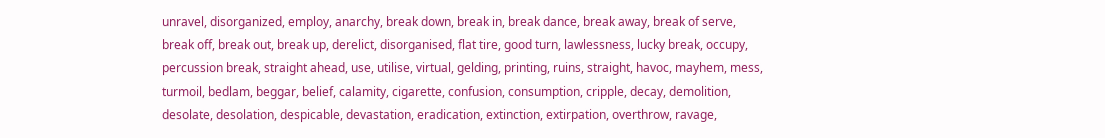unravel, disorganized, employ, anarchy, break down, break in, break dance, break away, break of serve, break off, break out, break up, derelict, disorganised, flat tire, good turn, lawlessness, lucky break, occupy, percussion break, straight ahead, use, utilise, virtual, gelding, printing, ruins, straight, havoc, mayhem, mess, turmoil, bedlam, beggar, belief, calamity, cigarette, confusion, consumption, cripple, decay, demolition, desolate, desolation, despicable, devastation, eradication, extinction, extirpation, overthrow, ravage,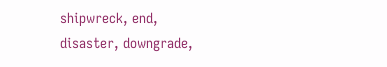shipwreck, end, disaster, downgrade,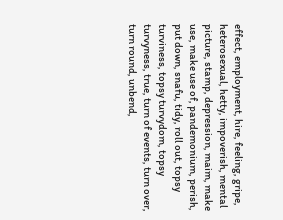effect, employment, hire, feeling, gripe, heterosexual, hetty, impoverish, mental picture, stamp, depression, maim, make use, make use of, pandemonium, perish, put down, snafu, tidy, roll out, topsy turviness, topsy turvydom, topsy turvyness, true, turn of events, turn over, turn round, unbend,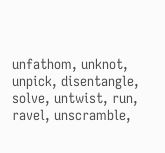unfathom, unknot, unpick, disentangle, solve, untwist, run, ravel, unscramble,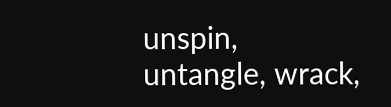unspin, untangle, wrack,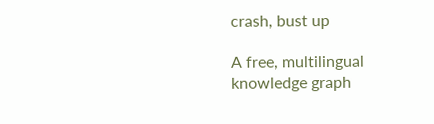crash, bust up

A free, multilingual knowledge graph